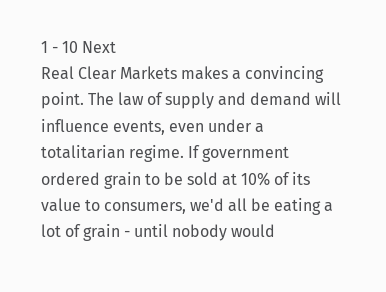1 - 10 Next
Real Clear Markets makes a convincing point. The law of supply and demand will influence events, even under a totalitarian regime. If government ordered grain to be sold at 10% of its value to consumers, we'd all be eating a lot of grain - until nobody would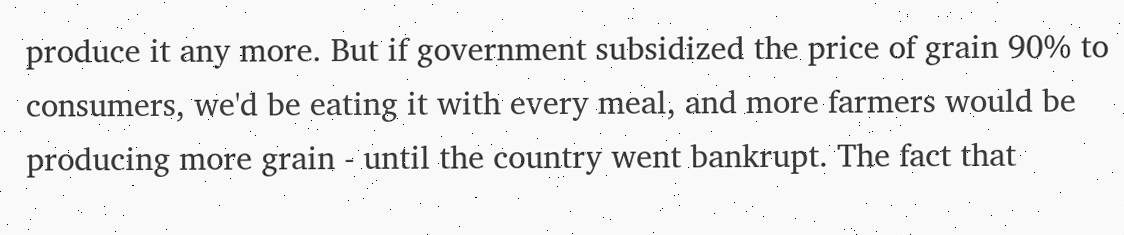produce it any more. But if government subsidized the price of grain 90% to consumers, we'd be eating it with every meal, and more farmers would be producing more grain - until the country went bankrupt. The fact that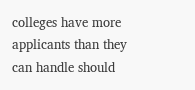colleges have more applicants than they can handle should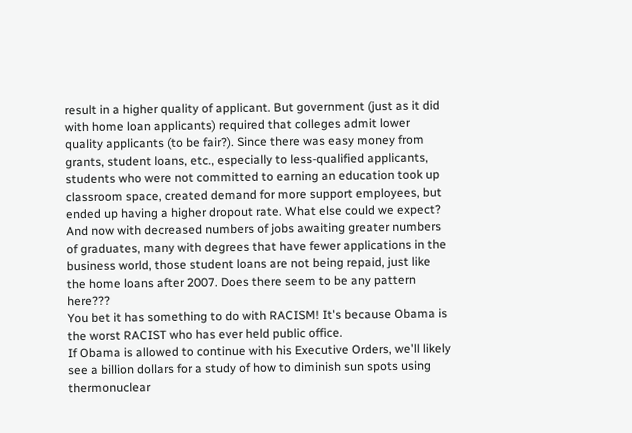result in a higher quality of applicant. But government (just as it did with home loan applicants) required that colleges admit lower quality applicants (to be fair?). Since there was easy money from grants, student loans, etc., especially to less-qualified applicants, students who were not committed to earning an education took up classroom space, created demand for more support employees, but ended up having a higher dropout rate. What else could we expect? And now with decreased numbers of jobs awaiting greater numbers of graduates, many with degrees that have fewer applications in the business world, those student loans are not being repaid, just like the home loans after 2007. Does there seem to be any pattern here???
You bet it has something to do with RACISM! It's because Obama is the worst RACIST who has ever held public office.
If Obama is allowed to continue with his Executive Orders, we'll likely see a billion dollars for a study of how to diminish sun spots using thermonuclear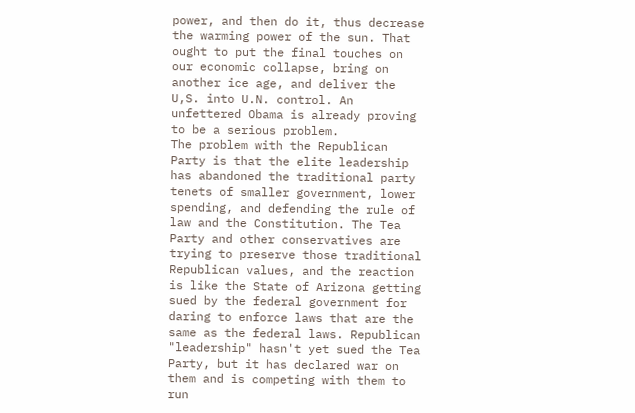power, and then do it, thus decrease the warming power of the sun. That ought to put the final touches on our economic collapse, bring on another ice age, and deliver the U,S. into U.N. control. An unfettered Obama is already proving to be a serious problem.
The problem with the Republican Party is that the elite leadership has abandoned the traditional party tenets of smaller government, lower spending, and defending the rule of law and the Constitution. The Tea Party and other conservatives are trying to preserve those traditional Republican values, and the reaction is like the State of Arizona getting sued by the federal government for daring to enforce laws that are the same as the federal laws. Republican "leadership" hasn't yet sued the Tea Party, but it has declared war on them and is competing with them to run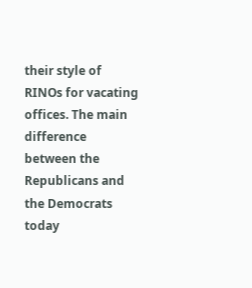their style of RINOs for vacating offices. The main difference between the Republicans and the Democrats today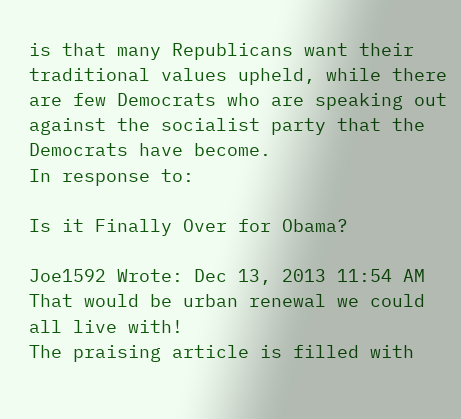is that many Republicans want their traditional values upheld, while there are few Democrats who are speaking out against the socialist party that the Democrats have become.
In response to:

Is it Finally Over for Obama?

Joe1592 Wrote: Dec 13, 2013 11:54 AM
That would be urban renewal we could all live with!
The praising article is filled with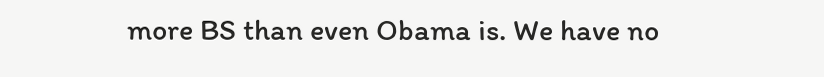more BS than even Obama is. We have no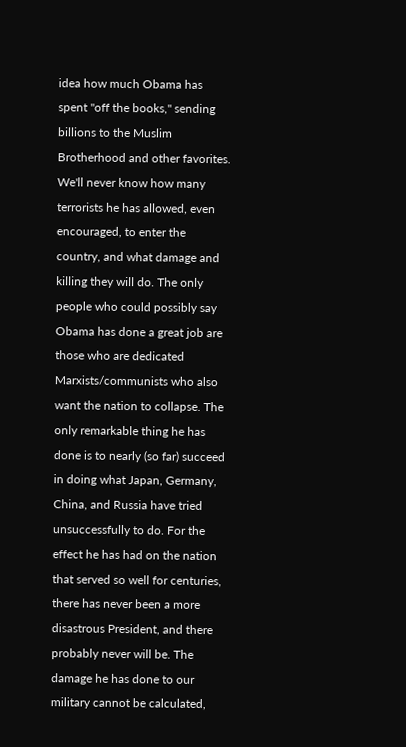idea how much Obama has spent "off the books," sending billions to the Muslim Brotherhood and other favorites. We'll never know how many terrorists he has allowed, even encouraged, to enter the country, and what damage and killing they will do. The only people who could possibly say Obama has done a great job are those who are dedicated Marxists/communists who also want the nation to collapse. The only remarkable thing he has done is to nearly (so far) succeed in doing what Japan, Germany, China, and Russia have tried unsuccessfully to do. For the effect he has had on the nation that served so well for centuries, there has never been a more disastrous President, and there probably never will be. The damage he has done to our military cannot be calculated,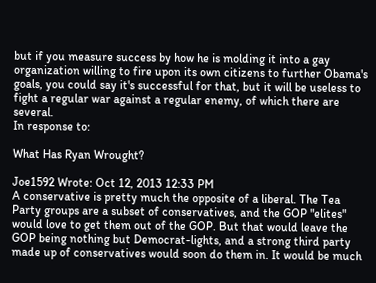but if you measure success by how he is molding it into a gay organization willing to fire upon its own citizens to further Obama's goals, you could say it's successful for that, but it will be useless to fight a regular war against a regular enemy, of which there are several.
In response to:

What Has Ryan Wrought?

Joe1592 Wrote: Oct 12, 2013 12:33 PM
A conservative is pretty much the opposite of a liberal. The Tea Party groups are a subset of conservatives, and the GOP "elites" would love to get them out of the GOP. But that would leave the GOP being nothing but Democrat-lights, and a strong third party made up of conservatives would soon do them in. It would be much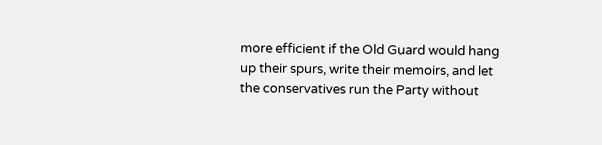more efficient if the Old Guard would hang up their spurs, write their memoirs, and let the conservatives run the Party without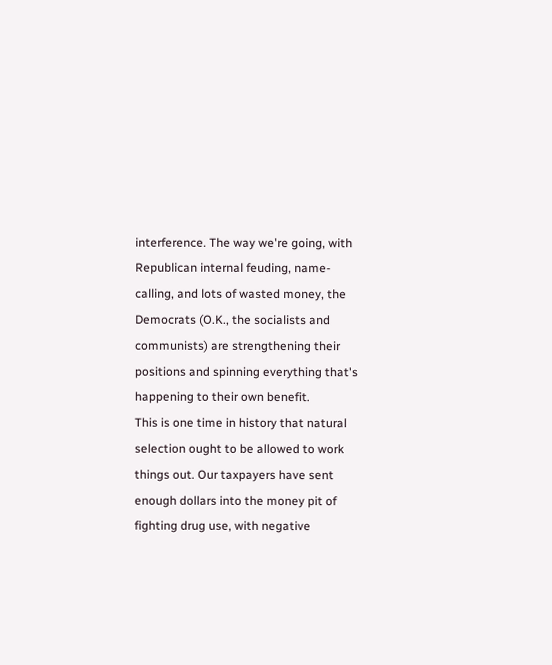interference. The way we're going, with Republican internal feuding, name-calling, and lots of wasted money, the Democrats (O.K., the socialists and communists) are strengthening their positions and spinning everything that's happening to their own benefit.
This is one time in history that natural selection ought to be allowed to work things out. Our taxpayers have sent enough dollars into the money pit of fighting drug use, with negative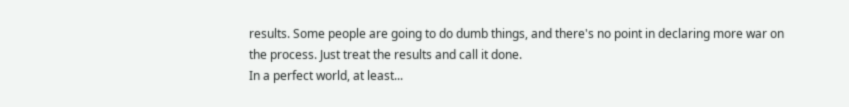results. Some people are going to do dumb things, and there's no point in declaring more war on the process. Just treat the results and call it done.
In a perfect world, at least...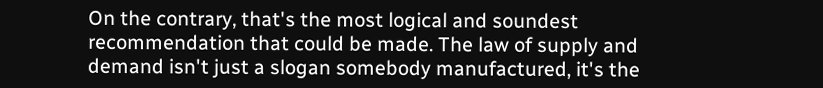On the contrary, that's the most logical and soundest recommendation that could be made. The law of supply and demand isn't just a slogan somebody manufactured, it's the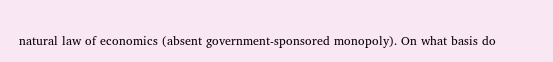natural law of economics (absent government-sponsored monopoly). On what basis do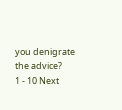you denigrate the advice?
1 - 10 Next